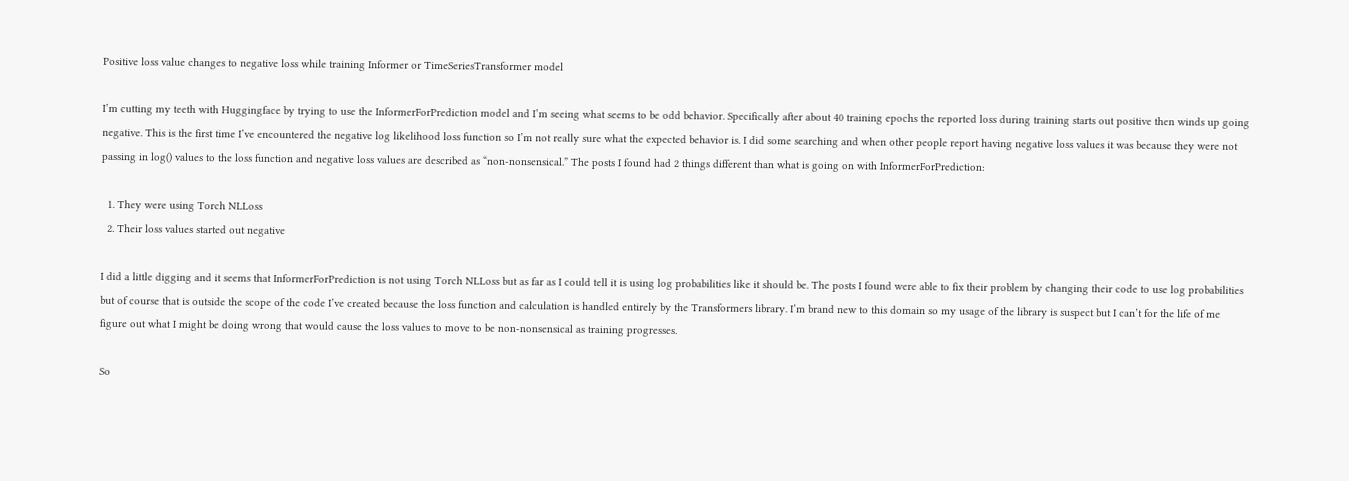Positive loss value changes to negative loss while training Informer or TimeSeriesTransformer model

I’m cutting my teeth with Huggingface by trying to use the InformerForPrediction model and I’m seeing what seems to be odd behavior. Specifically after about 40 training epochs the reported loss during training starts out positive then winds up going negative. This is the first time I’ve encountered the negative log likelihood loss function so I’m not really sure what the expected behavior is. I did some searching and when other people report having negative loss values it was because they were not passing in log() values to the loss function and negative loss values are described as “non-nonsensical.” The posts I found had 2 things different than what is going on with InformerForPrediction:

  1. They were using Torch NLLoss
  2. Their loss values started out negative

I did a little digging and it seems that InformerForPrediction is not using Torch NLLoss but as far as I could tell it is using log probabilities like it should be. The posts I found were able to fix their problem by changing their code to use log probabilities but of course that is outside the scope of the code I’ve created because the loss function and calculation is handled entirely by the Transformers library. I’m brand new to this domain so my usage of the library is suspect but I can’t for the life of me figure out what I might be doing wrong that would cause the loss values to move to be non-nonsensical as training progresses.

So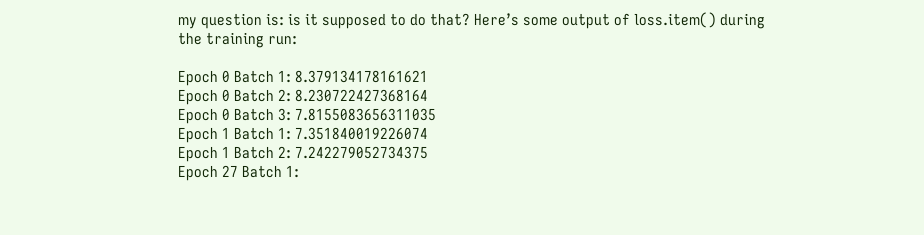my question is: is it supposed to do that? Here’s some output of loss.item() during the training run:

Epoch 0 Batch 1: 8.379134178161621
Epoch 0 Batch 2: 8.230722427368164
Epoch 0 Batch 3: 7.8155083656311035
Epoch 1 Batch 1: 7.351840019226074
Epoch 1 Batch 2: 7.242279052734375
Epoch 27 Batch 1: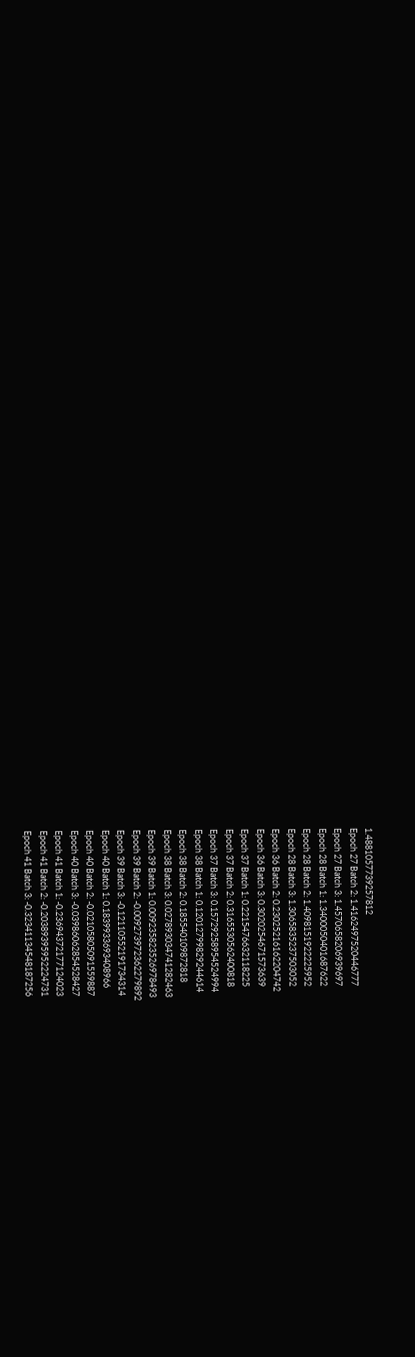1.4881057739257812
Epoch 27 Batch 2: 1.4162497520446777
Epoch 27 Batch 3: 1.4570658206939697
Epoch 28 Batch 1: 1.3400050401687622
Epoch 28 Batch 2: 1.4098151922225952
Epoch 28 Batch 3: 1.3065835237503052
Epoch 36 Batch 2: 0.23025216162204742
Epoch 36 Batch 3: 0.3020254671573639
Epoch 37 Batch 1: 0.2215476632118225
Epoch 37 Batch 2: 0.3165530562400818
Epoch 37 Batch 3: 0.15729258954524994
Epoch 38 Batch 1: 0.12012799829244614
Epoch 38 Batch 2: 0.185540109872818
Epoch 38 Batch 3: 0.027893034741282463
Epoch 39 Batch 1: 0.009235823526978493
Epoch 39 Batch 2: -0.009273972362279892
Epoch 39 Batch 3: -0.12110552191734314
Epoch 40 Batch 1: 0.1839933693408966
Epoch 40 Batch 2: -0.02105805091559887
Epoch 40 Batch 3: -0.03986062854528427
Epoch 41 Batch 1: -0.23694372177124023
Epoch 41 Batch 2: -0.20389395952224731
Epoch 41 Batch 3: -0.32341134548187256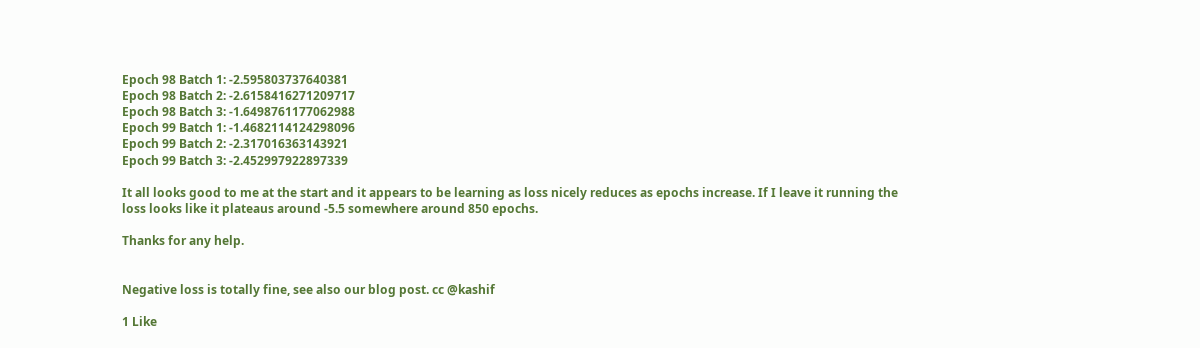Epoch 98 Batch 1: -2.595803737640381
Epoch 98 Batch 2: -2.6158416271209717
Epoch 98 Batch 3: -1.6498761177062988
Epoch 99 Batch 1: -1.4682114124298096
Epoch 99 Batch 2: -2.317016363143921
Epoch 99 Batch 3: -2.452997922897339

It all looks good to me at the start and it appears to be learning as loss nicely reduces as epochs increase. If I leave it running the loss looks like it plateaus around -5.5 somewhere around 850 epochs.

Thanks for any help.


Negative loss is totally fine, see also our blog post. cc @kashif

1 Like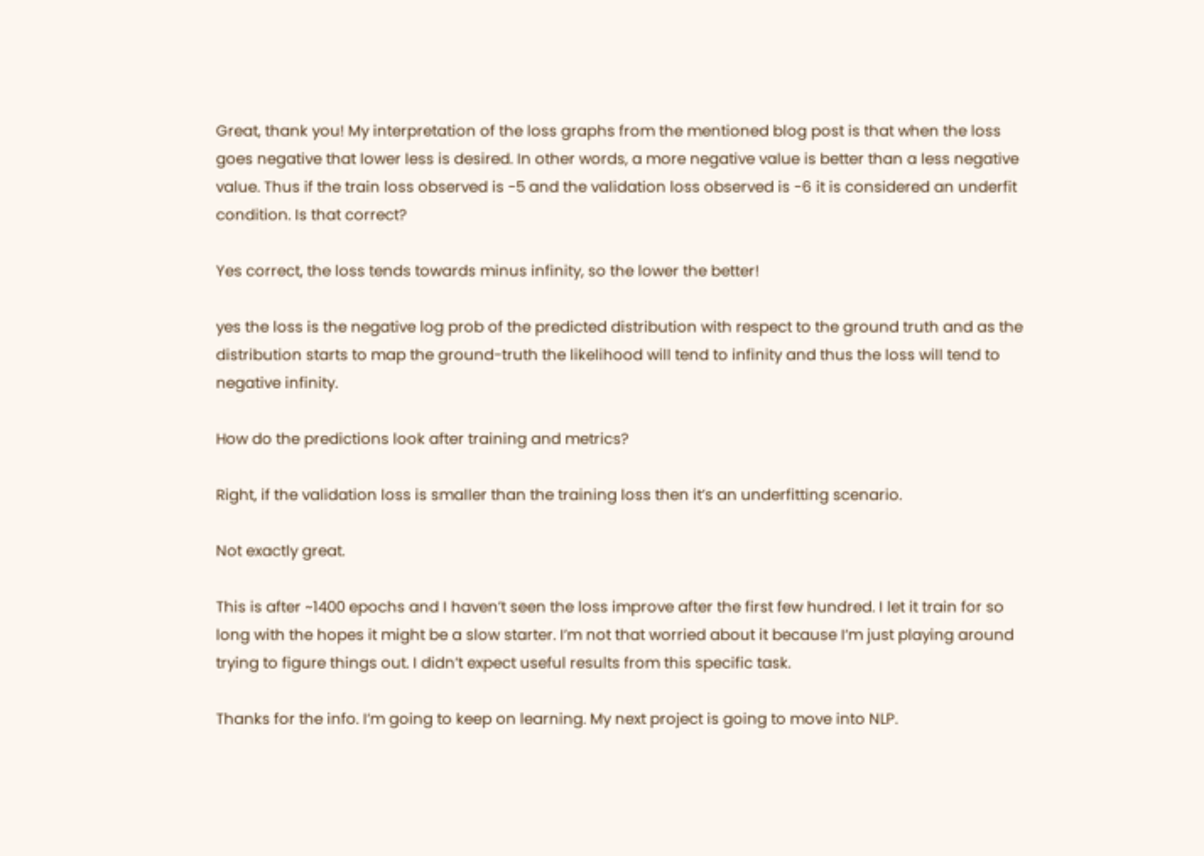Great, thank you! My interpretation of the loss graphs from the mentioned blog post is that when the loss goes negative that lower less is desired. In other words, a more negative value is better than a less negative value. Thus if the train loss observed is -5 and the validation loss observed is -6 it is considered an underfit condition. Is that correct?

Yes correct, the loss tends towards minus infinity, so the lower the better!

yes the loss is the negative log prob of the predicted distribution with respect to the ground truth and as the distribution starts to map the ground-truth the likelihood will tend to infinity and thus the loss will tend to negative infinity.

How do the predictions look after training and metrics?

Right, if the validation loss is smaller than the training loss then it’s an underfitting scenario.

Not exactly great.

This is after ~1400 epochs and I haven’t seen the loss improve after the first few hundred. I let it train for so long with the hopes it might be a slow starter. I’m not that worried about it because I’m just playing around trying to figure things out. I didn’t expect useful results from this specific task.

Thanks for the info. I’m going to keep on learning. My next project is going to move into NLP.